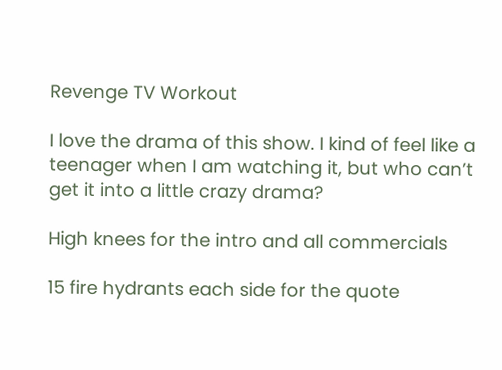Revenge TV Workout

I love the drama of this show. I kind of feel like a teenager when I am watching it, but who can’t get it into a little crazy drama?

High knees for the intro and all commercials

15 fire hydrants each side for the quote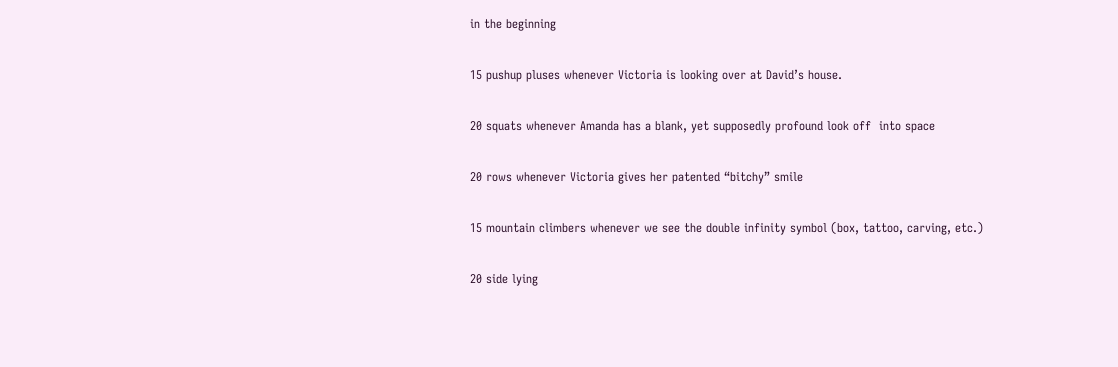in the beginning

15 pushup pluses whenever Victoria is looking over at David’s house.

20 squats whenever Amanda has a blank, yet supposedly profound look off  into space

20 rows whenever Victoria gives her patented “bitchy” smile

15 mountain climbers whenever we see the double infinity symbol (box, tattoo, carving, etc.)

20 side lying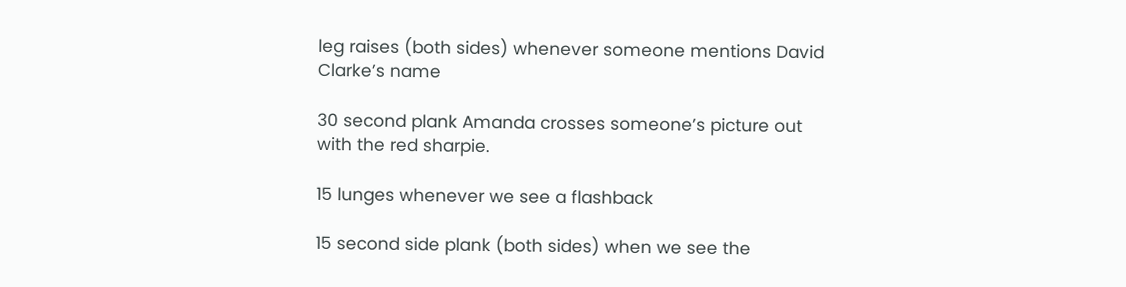leg raises (both sides) whenever someone mentions David Clarke’s name

30 second plank Amanda crosses someone’s picture out with the red sharpie.

15 lunges whenever we see a flashback

15 second side plank (both sides) when we see the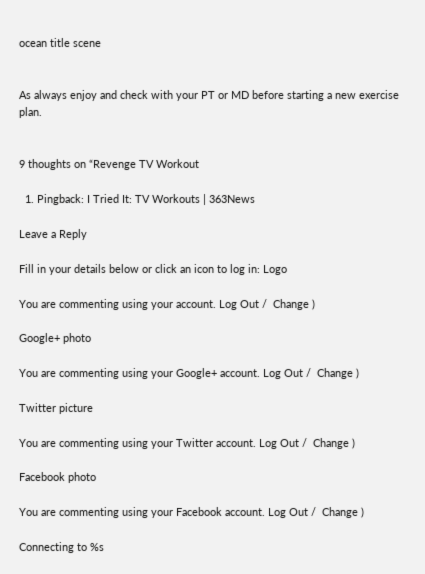ocean title scene


As always enjoy and check with your PT or MD before starting a new exercise plan.


9 thoughts on “Revenge TV Workout

  1. Pingback: I Tried It: TV Workouts | 363News

Leave a Reply

Fill in your details below or click an icon to log in: Logo

You are commenting using your account. Log Out /  Change )

Google+ photo

You are commenting using your Google+ account. Log Out /  Change )

Twitter picture

You are commenting using your Twitter account. Log Out /  Change )

Facebook photo

You are commenting using your Facebook account. Log Out /  Change )

Connecting to %s